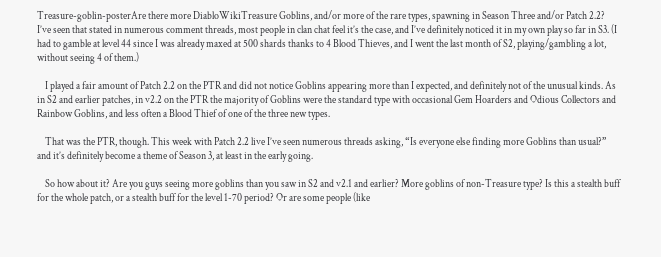Treasure-goblin-posterAre there more DiabloWikiTreasure Goblins, and/or more of the rare types, spawning in Season Three and/or Patch 2.2? I’ve seen that stated in numerous comment threads, most people in clan chat feel it’s the case, and I’ve definitely noticed it in my own play so far in S3. (I had to gamble at level 44 since I was already maxed at 500 shards thanks to 4 Blood Thieves, and I went the last month of S2, playing/gambling a lot, without seeing 4 of them.)

    I played a fair amount of Patch 2.2 on the PTR and did not notice Goblins appearing more than I expected, and definitely not of the unusual kinds. As in S2 and earlier patches, in v2.2 on the PTR the majority of Goblins were the standard type with occasional Gem Hoarders and Odious Collectors and Rainbow Goblins, and less often a Blood Thief of one of the three new types.

    That was the PTR, though. This week with Patch 2.2 live I’ve seen numerous threads asking, “Is everyone else finding more Goblins than usual?” and it’s definitely become a theme of Season 3, at least in the early going.

    So how about it? Are you guys seeing more goblins than you saw in S2 and v2.1 and earlier? More goblins of non-Treasure type? Is this a stealth buff for the whole patch, or a stealth buff for the level 1-70 period? Or are some people (like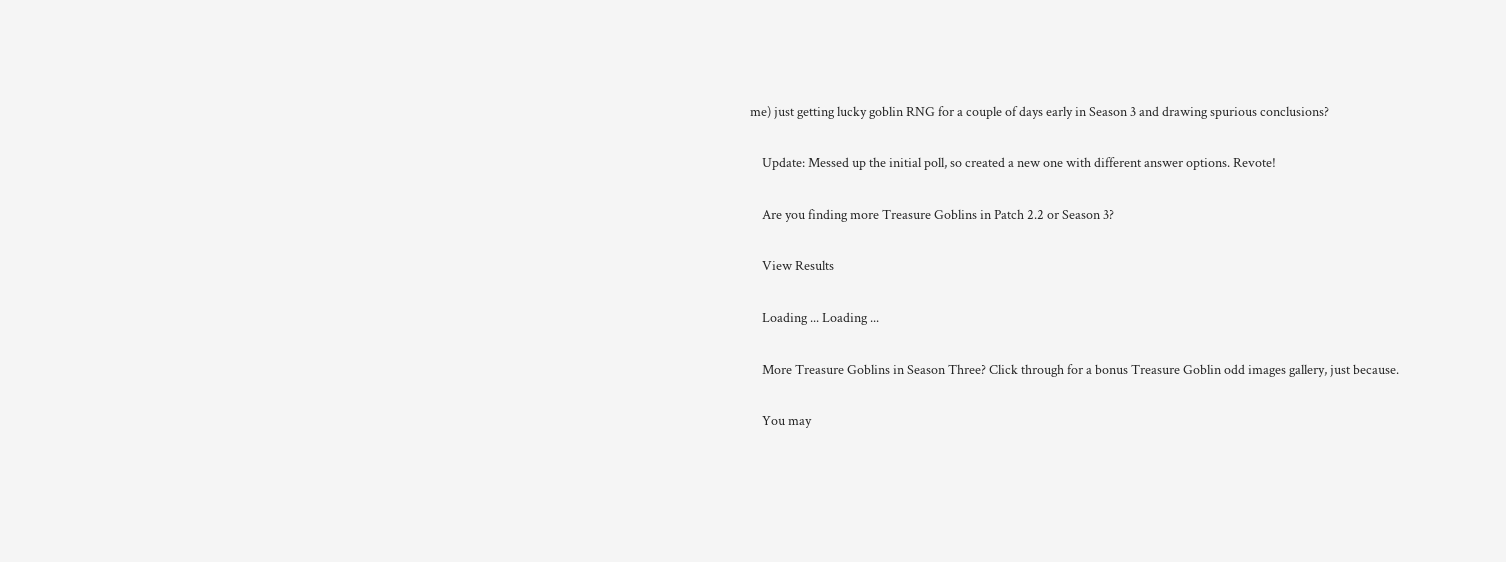me) just getting lucky goblin RNG for a couple of days early in Season 3 and drawing spurious conclusions?

    Update: Messed up the initial poll, so created a new one with different answer options. Revote!

    Are you finding more Treasure Goblins in Patch 2.2 or Season 3?

    View Results

    Loading ... Loading ...

    More Treasure Goblins in Season Three? Click through for a bonus Treasure Goblin odd images gallery, just because.

    You may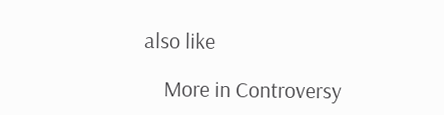also like

    More in Controversy